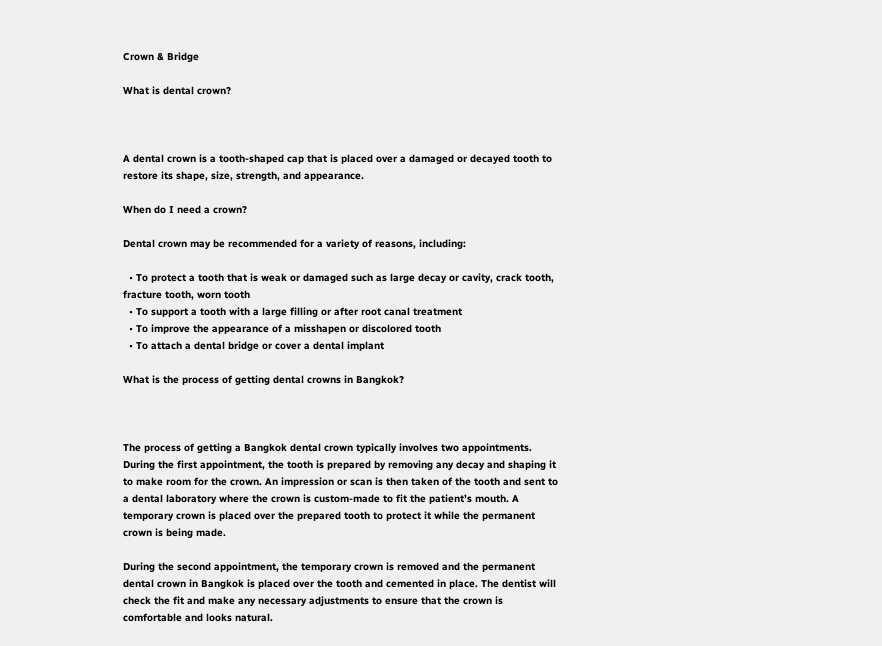Crown & Bridge

What is dental crown?



A dental crown is a tooth-shaped cap that is placed over a damaged or decayed tooth to restore its shape, size, strength, and appearance.

When do I need a crown?

Dental crown may be recommended for a variety of reasons, including:

  • To protect a tooth that is weak or damaged such as large decay or cavity, crack tooth, fracture tooth, worn tooth
  • To support a tooth with a large filling or after root canal treatment
  • To improve the appearance of a misshapen or discolored tooth
  • To attach a dental bridge or cover a dental implant

What is the process of getting dental crowns in Bangkok?



The process of getting a Bangkok dental crown typically involves two appointments. During the first appointment, the tooth is prepared by removing any decay and shaping it to make room for the crown. An impression or scan is then taken of the tooth and sent to a dental laboratory where the crown is custom-made to fit the patient’s mouth. A temporary crown is placed over the prepared tooth to protect it while the permanent crown is being made.

During the second appointment, the temporary crown is removed and the permanent dental crown in Bangkok is placed over the tooth and cemented in place. The dentist will check the fit and make any necessary adjustments to ensure that the crown is comfortable and looks natural.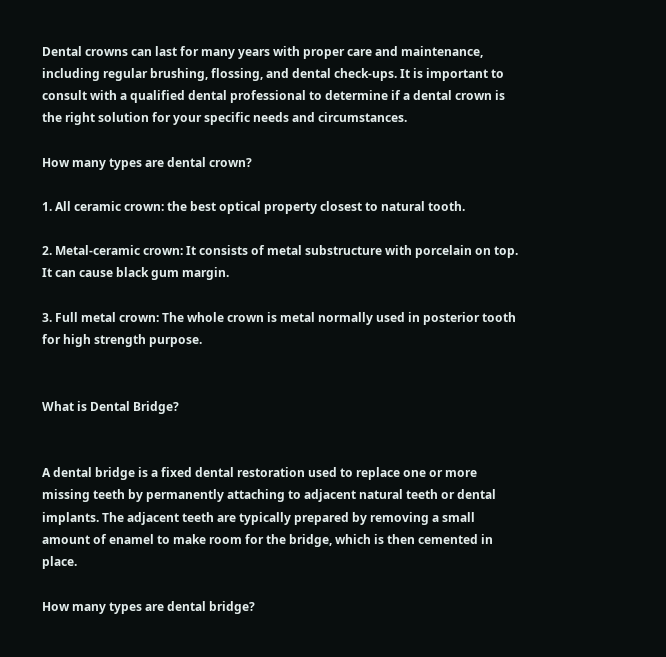Dental crowns can last for many years with proper care and maintenance, including regular brushing, flossing, and dental check-ups. It is important to consult with a qualified dental professional to determine if a dental crown is the right solution for your specific needs and circumstances.

How many types are dental crown?

1. All ceramic crown: the best optical property closest to natural tooth.

2. Metal-ceramic crown: It consists of metal substructure with porcelain on top. It can cause black gum margin.

3. Full metal crown: The whole crown is metal normally used in posterior tooth for high strength purpose.


What is Dental Bridge?


A dental bridge is a fixed dental restoration used to replace one or more missing teeth by permanently attaching to adjacent natural teeth or dental implants. The adjacent teeth are typically prepared by removing a small amount of enamel to make room for the bridge, which is then cemented in place.

How many types are dental bridge?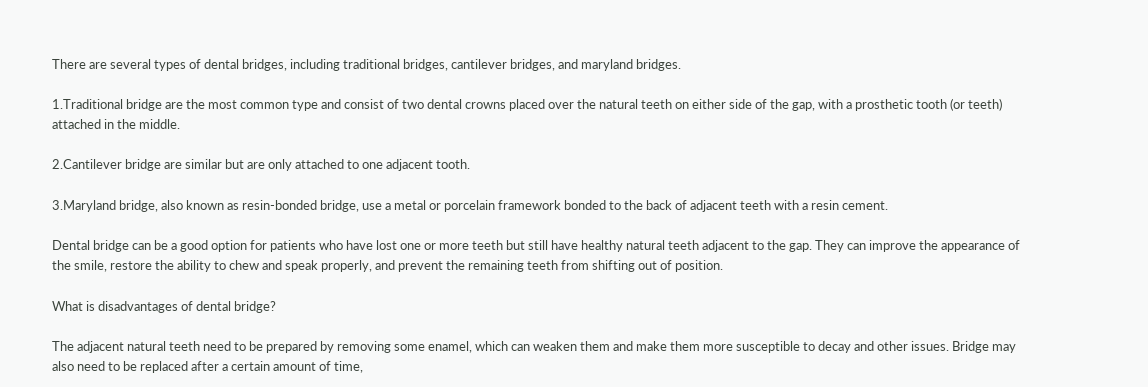There are several types of dental bridges, including traditional bridges, cantilever bridges, and maryland bridges.

1.Traditional bridge are the most common type and consist of two dental crowns placed over the natural teeth on either side of the gap, with a prosthetic tooth (or teeth) attached in the middle.

2.Cantilever bridge are similar but are only attached to one adjacent tooth.

3.Maryland bridge, also known as resin-bonded bridge, use a metal or porcelain framework bonded to the back of adjacent teeth with a resin cement.

Dental bridge can be a good option for patients who have lost one or more teeth but still have healthy natural teeth adjacent to the gap. They can improve the appearance of the smile, restore the ability to chew and speak properly, and prevent the remaining teeth from shifting out of position.

What is disadvantages of dental bridge?

The adjacent natural teeth need to be prepared by removing some enamel, which can weaken them and make them more susceptible to decay and other issues. Bridge may also need to be replaced after a certain amount of time,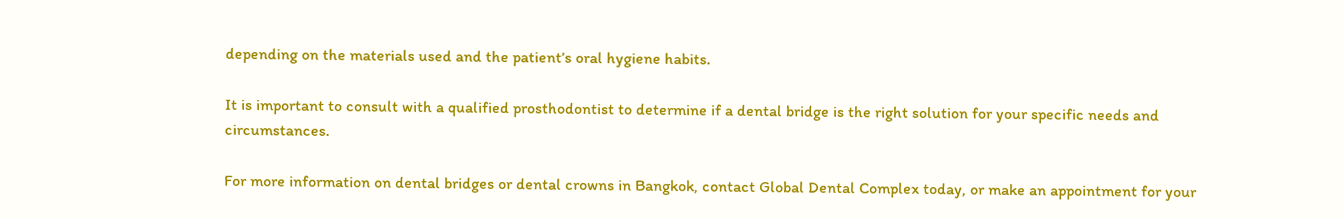depending on the materials used and the patient’s oral hygiene habits.

It is important to consult with a qualified prosthodontist to determine if a dental bridge is the right solution for your specific needs and circumstances.

For more information on dental bridges or dental crowns in Bangkok, contact Global Dental Complex today, or make an appointment for your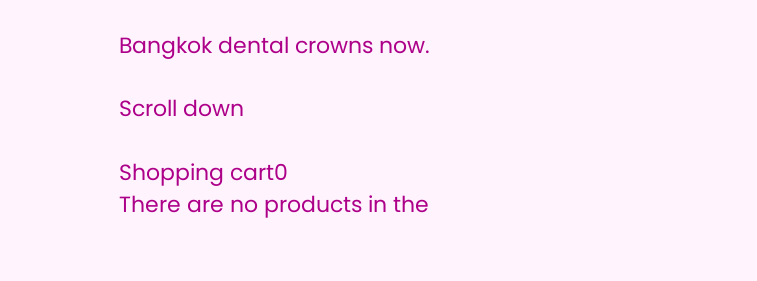Bangkok dental crowns now.

Scroll down

Shopping cart0
There are no products in the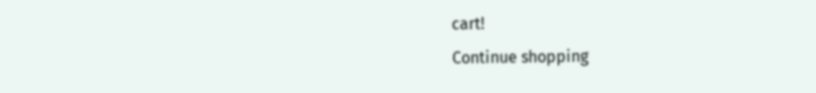cart!
Continue shopping